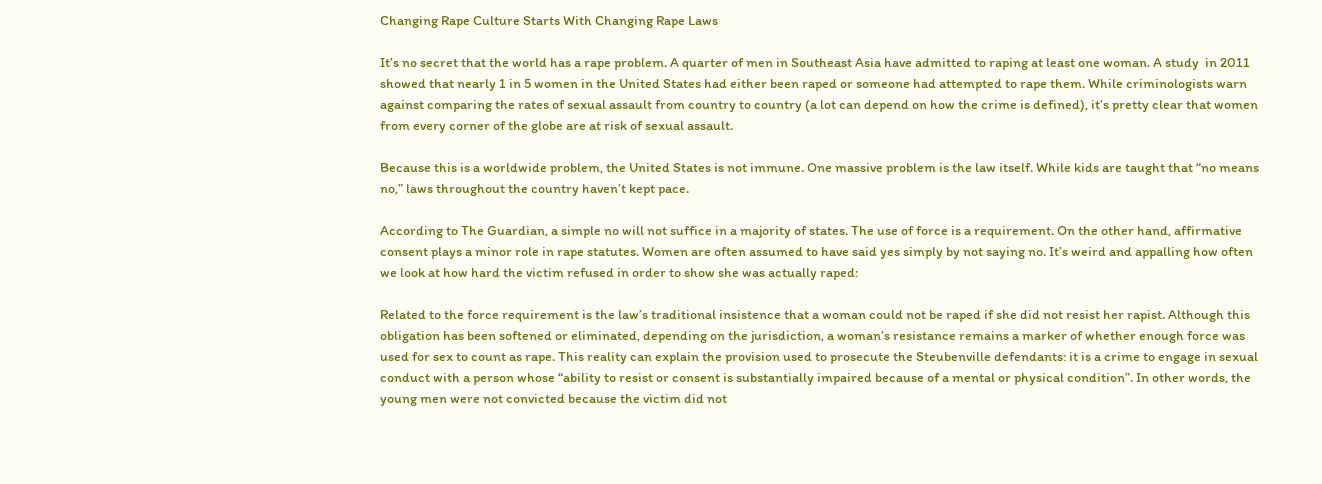Changing Rape Culture Starts With Changing Rape Laws

It’s no secret that the world has a rape problem. A quarter of men in Southeast Asia have admitted to raping at least one woman. A study  in 2011 showed that nearly 1 in 5 women in the United States had either been raped or someone had attempted to rape them. While criminologists warn against comparing the rates of sexual assault from country to country (a lot can depend on how the crime is defined), it’s pretty clear that women from every corner of the globe are at risk of sexual assault.

Because this is a worldwide problem, the United States is not immune. One massive problem is the law itself. While kids are taught that “no means no,” laws throughout the country haven’t kept pace.

According to The Guardian, a simple no will not suffice in a majority of states. The use of force is a requirement. On the other hand, affirmative consent plays a minor role in rape statutes. Women are often assumed to have said yes simply by not saying no. It’s weird and appalling how often we look at how hard the victim refused in order to show she was actually raped:

Related to the force requirement is the law’s traditional insistence that a woman could not be raped if she did not resist her rapist. Although this obligation has been softened or eliminated, depending on the jurisdiction, a woman’s resistance remains a marker of whether enough force was used for sex to count as rape. This reality can explain the provision used to prosecute the Steubenville defendants: it is a crime to engage in sexual conduct with a person whose “ability to resist or consent is substantially impaired because of a mental or physical condition”. In other words, the young men were not convicted because the victim did not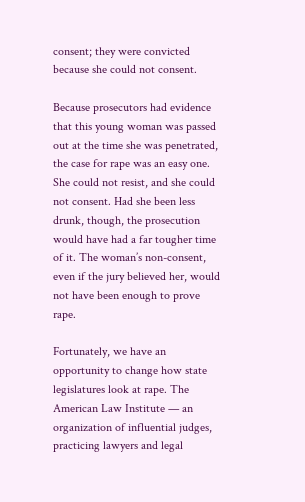consent; they were convicted because she could not consent.

Because prosecutors had evidence that this young woman was passed out at the time she was penetrated, the case for rape was an easy one. She could not resist, and she could not consent. Had she been less drunk, though, the prosecution would have had a far tougher time of it. The woman’s non-consent, even if the jury believed her, would not have been enough to prove rape.

Fortunately, we have an opportunity to change how state legislatures look at rape. The American Law Institute — an organization of influential judges, practicing lawyers and legal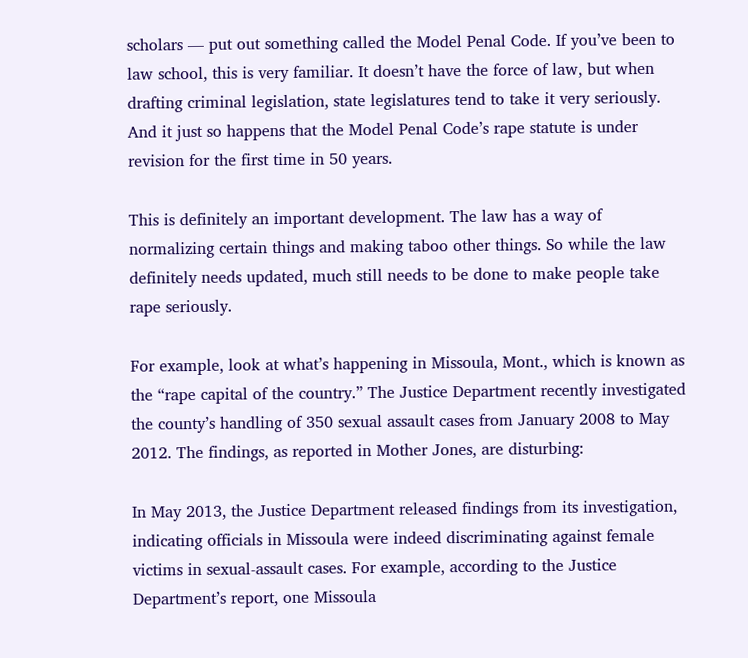scholars — put out something called the Model Penal Code. If you’ve been to law school, this is very familiar. It doesn’t have the force of law, but when drafting criminal legislation, state legislatures tend to take it very seriously. And it just so happens that the Model Penal Code’s rape statute is under revision for the first time in 50 years.

This is definitely an important development. The law has a way of normalizing certain things and making taboo other things. So while the law definitely needs updated, much still needs to be done to make people take rape seriously.

For example, look at what’s happening in Missoula, Mont., which is known as the “rape capital of the country.” The Justice Department recently investigated the county’s handling of 350 sexual assault cases from January 2008 to May 2012. The findings, as reported in Mother Jones, are disturbing:

In May 2013, the Justice Department released findings from its investigation, indicating officials in Missoula were indeed discriminating against female victims in sexual-assault cases. For example, according to the Justice Department’s report, one Missoula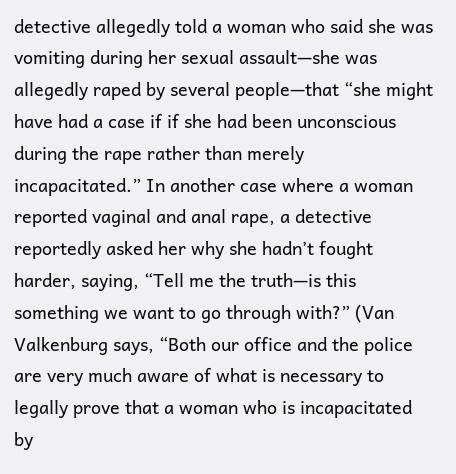detective allegedly told a woman who said she was vomiting during her sexual assault—she was allegedly raped by several people—that “she might have had a case if if she had been unconscious during the rape rather than merely incapacitated.” In another case where a woman reported vaginal and anal rape, a detective reportedly asked her why she hadn’t fought harder, saying, “Tell me the truth—is this something we want to go through with?” (Van Valkenburg says, “Both our office and the police are very much aware of what is necessary to legally prove that a woman who is incapacitated by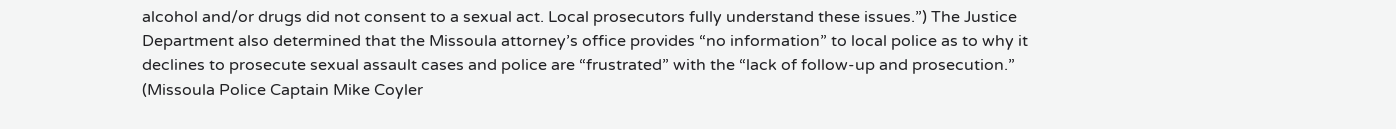alcohol and/or drugs did not consent to a sexual act. Local prosecutors fully understand these issues.”) The Justice Department also determined that the Missoula attorney’s office provides “no information” to local police as to why it declines to prosecute sexual assault cases and police are “frustrated” with the “lack of follow-up and prosecution.” (Missoula Police Captain Mike Coyler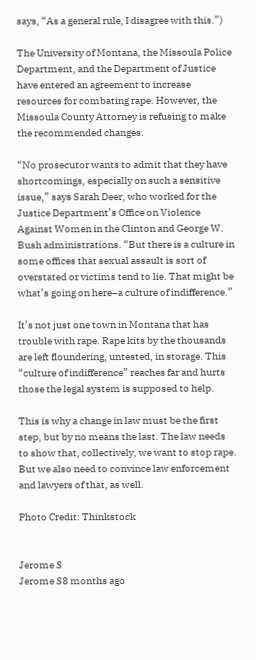says, “As a general rule, I disagree with this.”)

The University of Montana, the Missoula Police Department, and the Department of Justice have entered an agreement to increase resources for combating rape. However, the Missoula County Attorney is refusing to make the recommended changes.

“No prosecutor wants to admit that they have shortcomings, especially on such a sensitive issue,” says Sarah Deer, who worked for the Justice Department’s Office on Violence Against Women in the Clinton and George W. Bush administrations. “But there is a culture in some offices that sexual assault is sort of overstated or victims tend to lie. That might be what’s going on here–a culture of indifference.”

It’s not just one town in Montana that has trouble with rape. Rape kits by the thousands are left floundering, untested, in storage. This “culture of indifference” reaches far and hurts those the legal system is supposed to help.

This is why a change in law must be the first step, but by no means the last. The law needs to show that, collectively, we want to stop rape. But we also need to convince law enforcement and lawyers of that, as well.

Photo Credit: Thinkstock


Jerome S
Jerome S8 months ago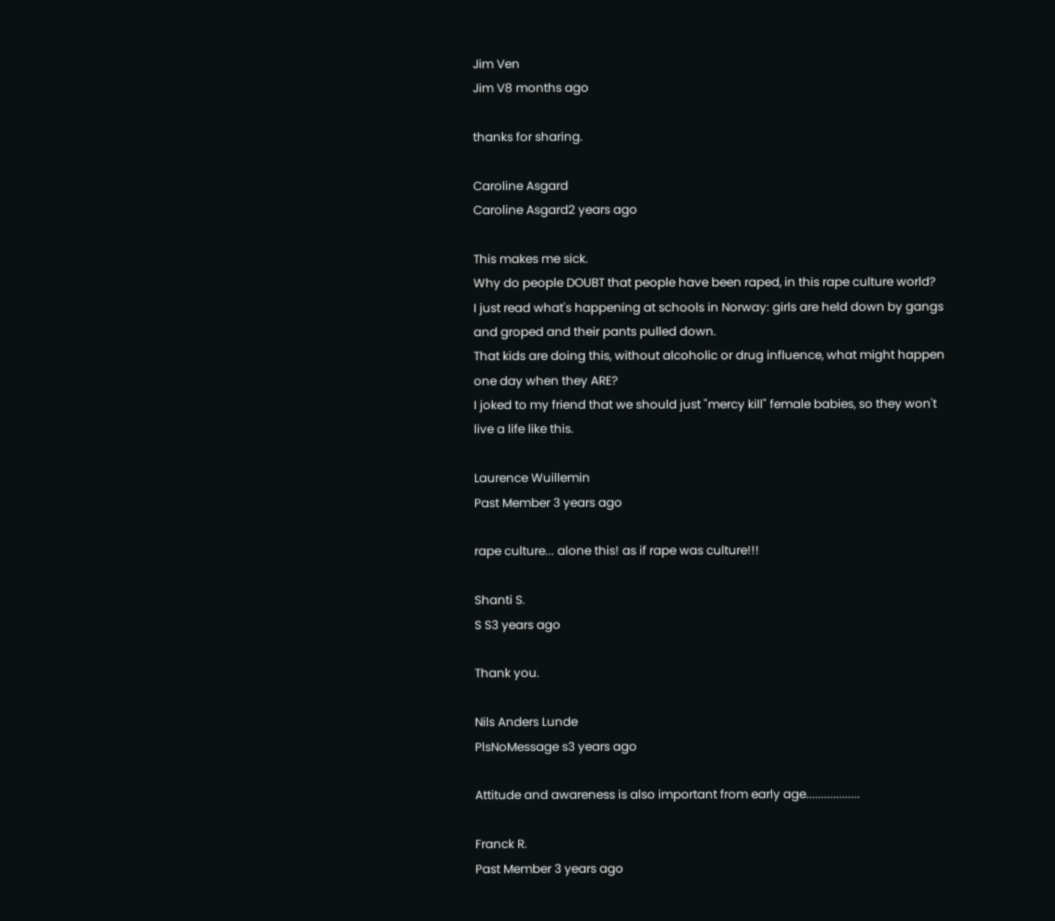Jim Ven
Jim V8 months ago

thanks for sharing.

Caroline Asgard
Caroline Asgard2 years ago

This makes me sick.
Why do people DOUBT that people have been raped, in this rape culture world?
I just read what's happening at schools in Norway: girls are held down by gangs and groped and their pants pulled down.
That kids are doing this, without alcoholic or drug influence, what might happen one day when they ARE?
I joked to my friend that we should just "mercy kill" female babies, so they won't live a life like this.

Laurence Wuillemin
Past Member 3 years ago

rape culture... alone this! as if rape was culture!!!

Shanti S.
S S3 years ago

Thank you.

Nils Anders Lunde
PlsNoMessage s3 years ago

Attitude and awareness is also important from early age..................

Franck R.
Past Member 3 years ago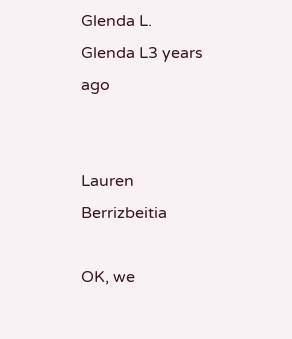Glenda L.
Glenda L3 years ago


Lauren Berrizbeitia

OK, we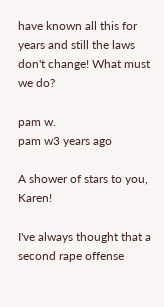have known all this for years and still the laws don't change! What must we do?

pam w.
pam w3 years ago

A shower of stars to you, Karen!

I've always thought that a second rape offense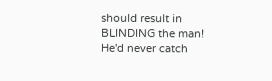should result in BLINDING the man! He'd never catch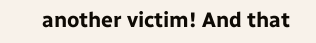another victim! And that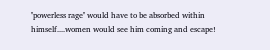''powerless rage'' would have to be absorbed within himself....women would see him coming and escape!